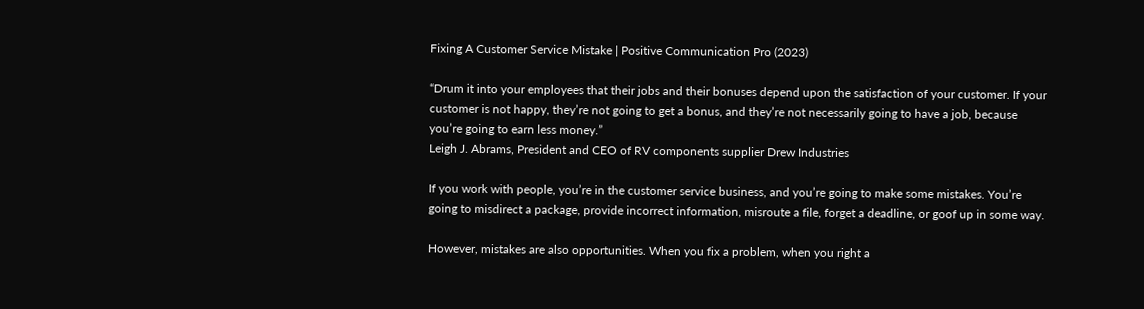Fixing A Customer Service Mistake | Positive Communication Pro (2023)

“Drum it into your employees that their jobs and their bonuses depend upon the satisfaction of your customer. If your customer is not happy, they’re not going to get a bonus, and they’re not necessarily going to have a job, because you’re going to earn less money.”
Leigh J. Abrams, President and CEO of RV components supplier Drew Industries

If you work with people, you’re in the customer service business, and you’re going to make some mistakes. You’re going to misdirect a package, provide incorrect information, misroute a file, forget a deadline, or goof up in some way.

However, mistakes are also opportunities. When you fix a problem, when you right a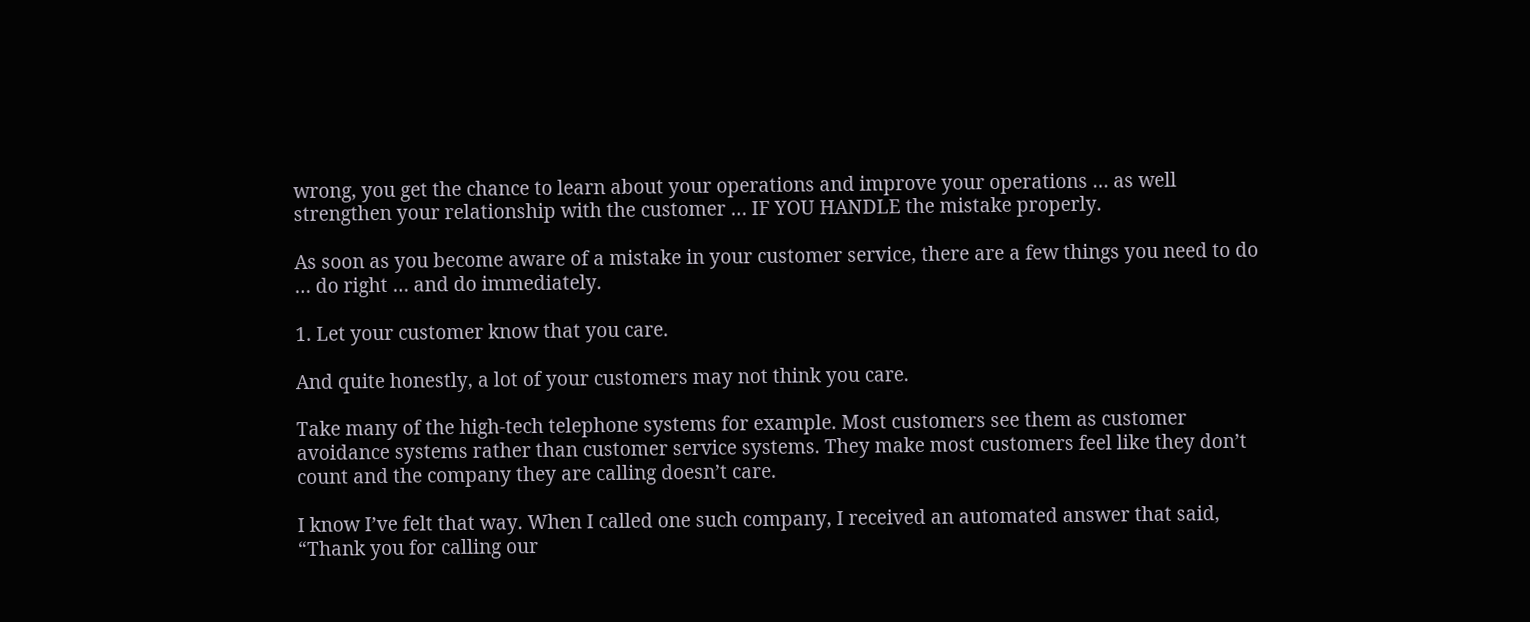wrong, you get the chance to learn about your operations and improve your operations … as well strengthen your relationship with the customer … IF YOU HANDLE the mistake properly.

As soon as you become aware of a mistake in your customer service, there are a few things you need to do … do right … and do immediately.

1. Let your customer know that you care.

And quite honestly, a lot of your customers may not think you care.

Take many of the high-tech telephone systems for example. Most customers see them as customer avoidance systems rather than customer service systems. They make most customers feel like they don’t count and the company they are calling doesn’t care.

I know I’ve felt that way. When I called one such company, I received an automated answer that said, “Thank you for calling our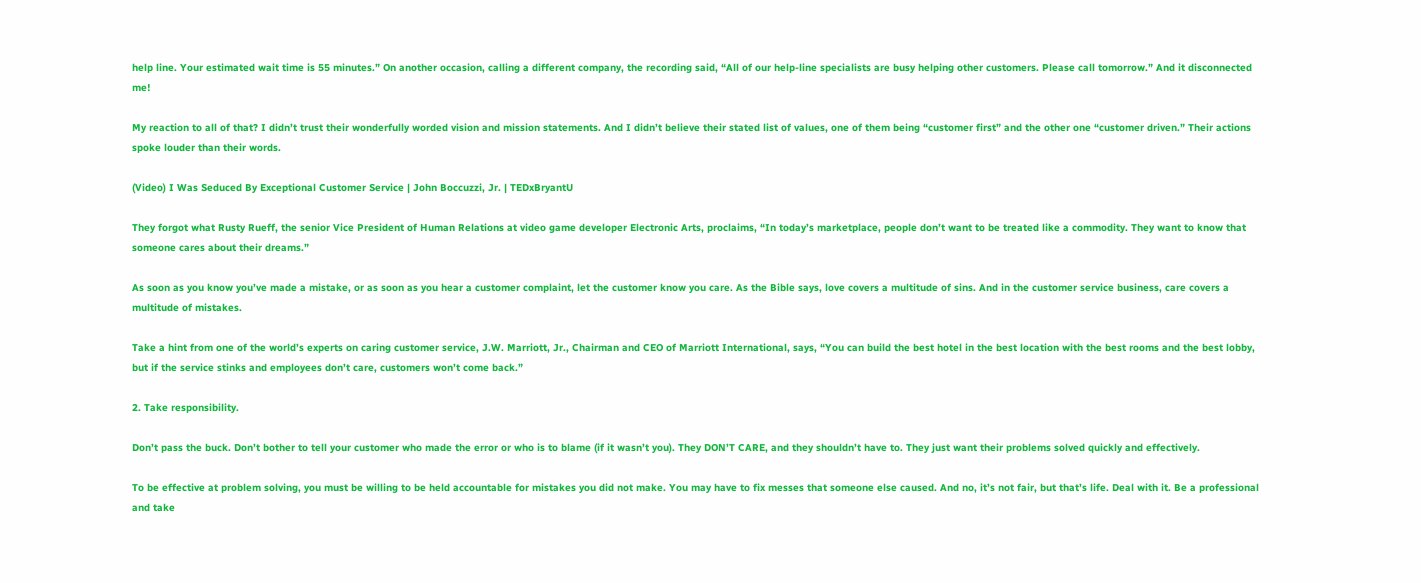help line. Your estimated wait time is 55 minutes.” On another occasion, calling a different company, the recording said, “All of our help-line specialists are busy helping other customers. Please call tomorrow.” And it disconnected me!

My reaction to all of that? I didn’t trust their wonderfully worded vision and mission statements. And I didn’t believe their stated list of values, one of them being “customer first” and the other one “customer driven.” Their actions spoke louder than their words.

(Video) I Was Seduced By Exceptional Customer Service | John Boccuzzi, Jr. | TEDxBryantU

They forgot what Rusty Rueff, the senior Vice President of Human Relations at video game developer Electronic Arts, proclaims, “In today’s marketplace, people don’t want to be treated like a commodity. They want to know that someone cares about their dreams.”

As soon as you know you’ve made a mistake, or as soon as you hear a customer complaint, let the customer know you care. As the Bible says, love covers a multitude of sins. And in the customer service business, care covers a multitude of mistakes.

Take a hint from one of the world’s experts on caring customer service, J.W. Marriott, Jr., Chairman and CEO of Marriott International, says, “You can build the best hotel in the best location with the best rooms and the best lobby, but if the service stinks and employees don’t care, customers won’t come back.”

2. Take responsibility.

Don’t pass the buck. Don’t bother to tell your customer who made the error or who is to blame (if it wasn’t you). They DON’T CARE, and they shouldn’t have to. They just want their problems solved quickly and effectively.

To be effective at problem solving, you must be willing to be held accountable for mistakes you did not make. You may have to fix messes that someone else caused. And no, it’s not fair, but that’s life. Deal with it. Be a professional and take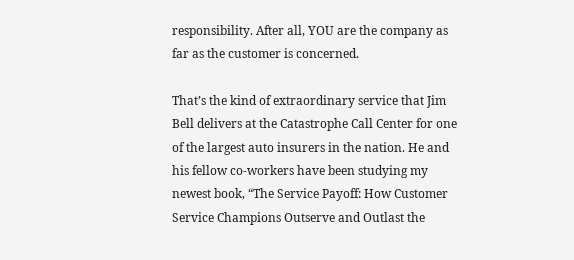responsibility. After all, YOU are the company as far as the customer is concerned.

That’s the kind of extraordinary service that Jim Bell delivers at the Catastrophe Call Center for one of the largest auto insurers in the nation. He and his fellow co-workers have been studying my newest book, “The Service Payoff: How Customer Service Champions Outserve and Outlast the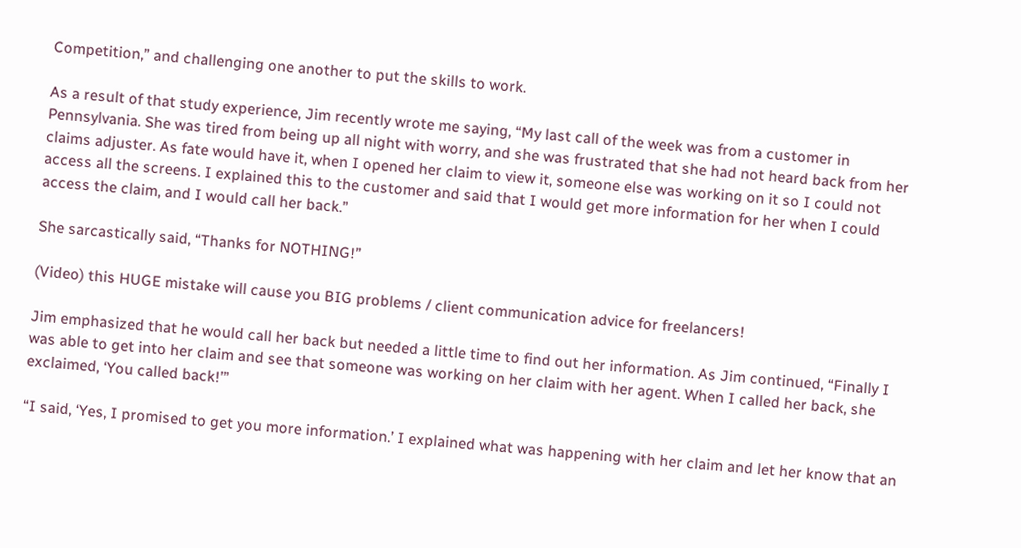Competition,” and challenging one another to put the skills to work.

As a result of that study experience, Jim recently wrote me saying, “My last call of the week was from a customer in Pennsylvania. She was tired from being up all night with worry, and she was frustrated that she had not heard back from her claims adjuster. As fate would have it, when I opened her claim to view it, someone else was working on it so I could not access all the screens. I explained this to the customer and said that I would get more information for her when I could access the claim, and I would call her back.”

She sarcastically said, “Thanks for NOTHING!”

(Video) this HUGE mistake will cause you BIG problems / client communication advice for freelancers!

Jim emphasized that he would call her back but needed a little time to find out her information. As Jim continued, “Finally I was able to get into her claim and see that someone was working on her claim with her agent. When I called her back, she exclaimed, ‘You called back!’”

“I said, ‘Yes, I promised to get you more information.’ I explained what was happening with her claim and let her know that an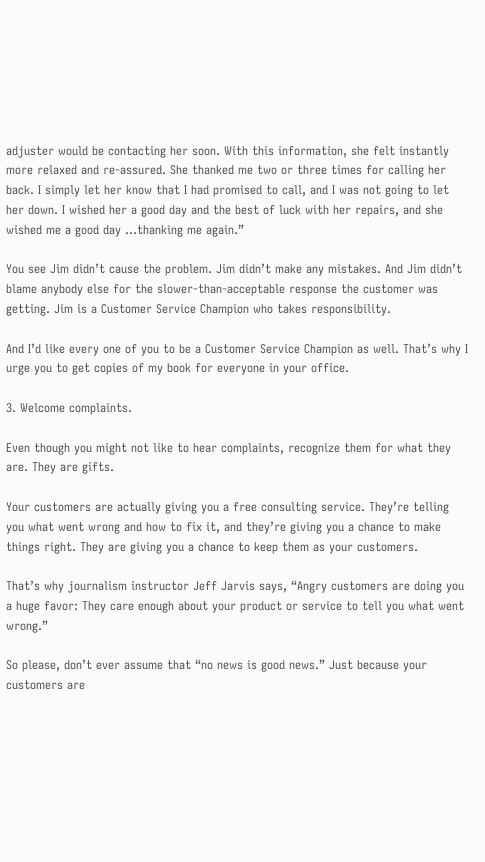adjuster would be contacting her soon. With this information, she felt instantly more relaxed and re-assured. She thanked me two or three times for calling her back. I simply let her know that I had promised to call, and I was not going to let her down. I wished her a good day and the best of luck with her repairs, and she wished me a good day …thanking me again.”

You see Jim didn’t cause the problem. Jim didn’t make any mistakes. And Jim didn’t blame anybody else for the slower-than-acceptable response the customer was getting. Jim is a Customer Service Champion who takes responsibility.

And I’d like every one of you to be a Customer Service Champion as well. That’s why I urge you to get copies of my book for everyone in your office.

3. Welcome complaints.

Even though you might not like to hear complaints, recognize them for what they are. They are gifts.

Your customers are actually giving you a free consulting service. They’re telling you what went wrong and how to fix it, and they’re giving you a chance to make things right. They are giving you a chance to keep them as your customers.

That’s why journalism instructor Jeff Jarvis says, “Angry customers are doing you a huge favor: They care enough about your product or service to tell you what went wrong.”

So please, don’t ever assume that “no news is good news.” Just because your customers are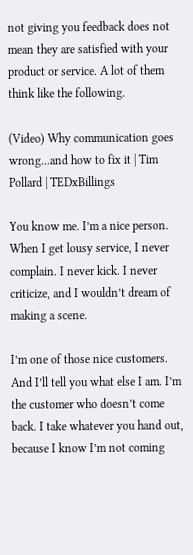not giving you feedback does not mean they are satisfied with your product or service. A lot of them think like the following.

(Video) Why communication goes wrong...and how to fix it | Tim Pollard | TEDxBillings

You know me. I’m a nice person. When I get lousy service, I never complain. I never kick. I never criticize, and I wouldn’t dream of making a scene.

I’m one of those nice customers. And I’ll tell you what else I am. I’m the customer who doesn’t come back. I take whatever you hand out, because I know I’m not coming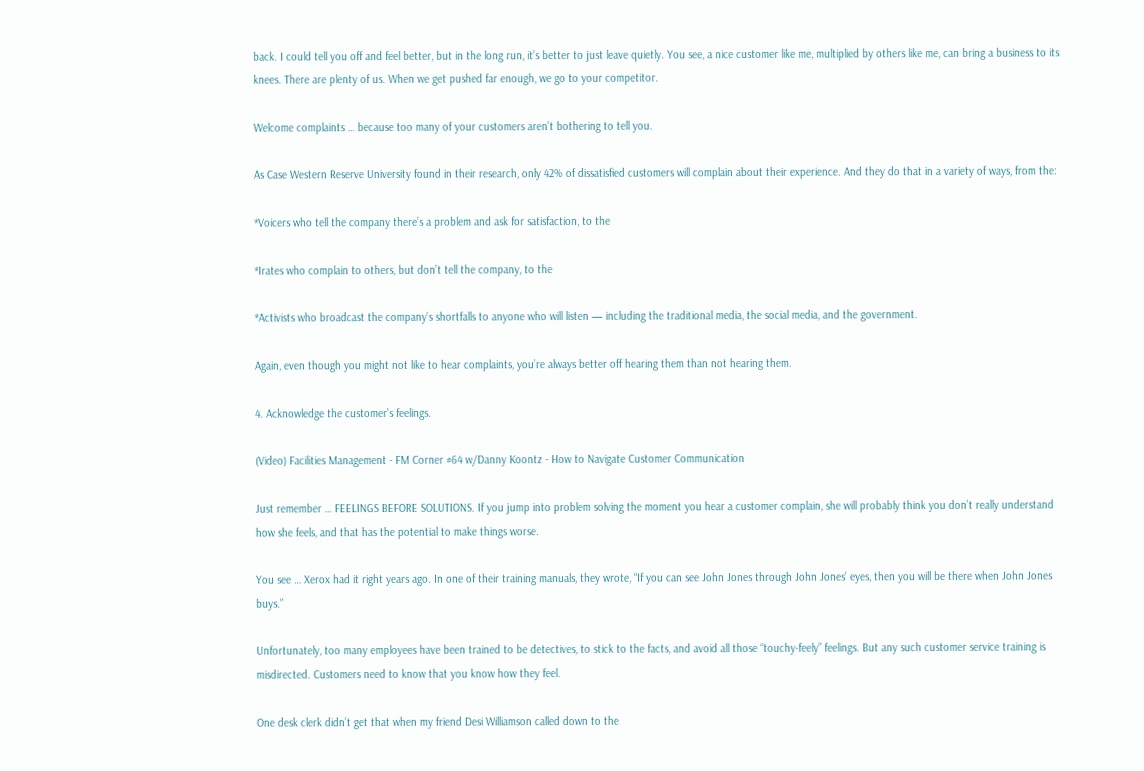back. I could tell you off and feel better, but in the long run, it’s better to just leave quietly. You see, a nice customer like me, multiplied by others like me, can bring a business to its knees. There are plenty of us. When we get pushed far enough, we go to your competitor.

Welcome complaints … because too many of your customers aren’t bothering to tell you.

As Case Western Reserve University found in their research, only 42% of dissatisfied customers will complain about their experience. And they do that in a variety of ways, from the:

*Voicers who tell the company there’s a problem and ask for satisfaction, to the

*Irates who complain to others, but don’t tell the company, to the

*Activists who broadcast the company’s shortfalls to anyone who will listen — including the traditional media, the social media, and the government.

Again, even though you might not like to hear complaints, you’re always better off hearing them than not hearing them.

4. Acknowledge the customer’s feelings.

(Video) Facilities Management - FM Corner #64 w/Danny Koontz - How to Navigate Customer Communication

Just remember … FEELINGS BEFORE SOLUTIONS. If you jump into problem solving the moment you hear a customer complain, she will probably think you don’t really understand how she feels, and that has the potential to make things worse.

You see … Xerox had it right years ago. In one of their training manuals, they wrote, “If you can see John Jones through John Jones’ eyes, then you will be there when John Jones buys.”

Unfortunately, too many employees have been trained to be detectives, to stick to the facts, and avoid all those “touchy-feely” feelings. But any such customer service training is misdirected. Customers need to know that you know how they feel.

One desk clerk didn’t get that when my friend Desi Williamson called down to the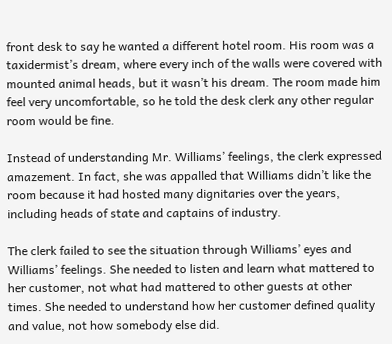front desk to say he wanted a different hotel room. His room was a taxidermist’s dream, where every inch of the walls were covered with mounted animal heads, but it wasn’t his dream. The room made him feel very uncomfortable, so he told the desk clerk any other regular room would be fine.

Instead of understanding Mr. Williams’ feelings, the clerk expressed amazement. In fact, she was appalled that Williams didn’t like the room because it had hosted many dignitaries over the years, including heads of state and captains of industry.

The clerk failed to see the situation through Williams’ eyes and Williams’ feelings. She needed to listen and learn what mattered to her customer, not what had mattered to other guests at other times. She needed to understand how her customer defined quality and value, not how somebody else did.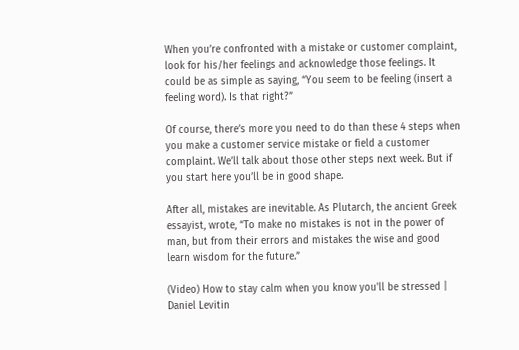When you’re confronted with a mistake or customer complaint, look for his/her feelings and acknowledge those feelings. It could be as simple as saying, “You seem to be feeling (insert a feeling word). Is that right?”

Of course, there’s more you need to do than these 4 steps when you make a customer service mistake or field a customer complaint. We’ll talk about those other steps next week. But if you start here you’ll be in good shape.

After all, mistakes are inevitable. As Plutarch, the ancient Greek essayist, wrote, “To make no mistakes is not in the power of man, but from their errors and mistakes the wise and good learn wisdom for the future.”

(Video) How to stay calm when you know you'll be stressed | Daniel Levitin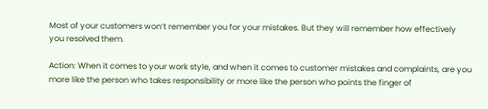Most of your customers won’t remember you for your mistakes. But they will remember how effectively you resolved them.

Action: When it comes to your work style, and when it comes to customer mistakes and complaints, are you more like the person who takes responsibility or more like the person who points the finger of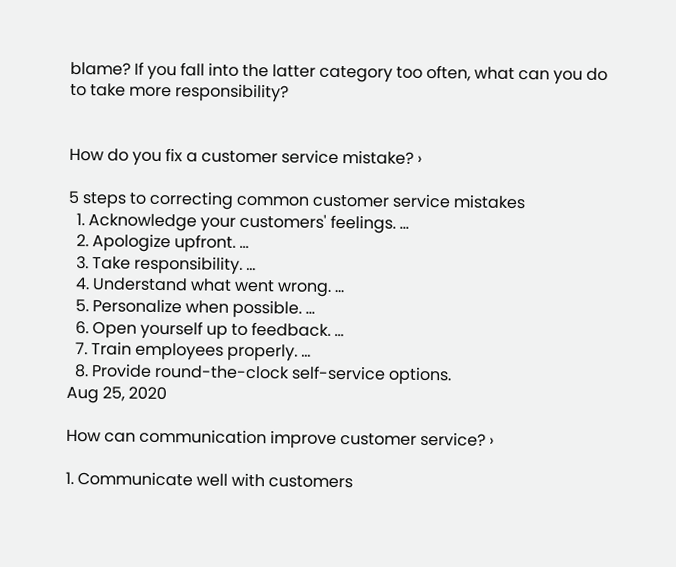blame? If you fall into the latter category too often, what can you do to take more responsibility?


How do you fix a customer service mistake? ›

5 steps to correcting common customer service mistakes
  1. Acknowledge your customers' feelings. ...
  2. Apologize upfront. ...
  3. Take responsibility. ...
  4. Understand what went wrong. ...
  5. Personalize when possible. ...
  6. Open yourself up to feedback. ...
  7. Train employees properly. ...
  8. Provide round-the-clock self-service options.
Aug 25, 2020

How can communication improve customer service? ›

1. Communicate well with customers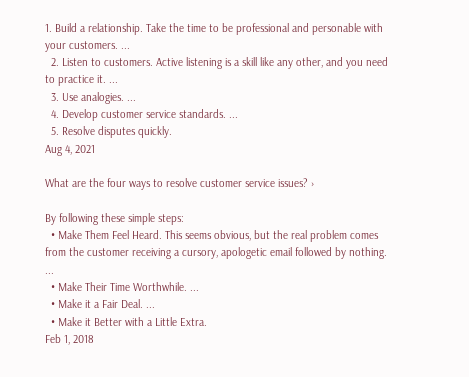1. Build a relationship. Take the time to be professional and personable with your customers. ...
  2. Listen to customers. Active listening is a skill like any other, and you need to practice it. ...
  3. Use analogies. ...
  4. Develop customer service standards. ...
  5. Resolve disputes quickly.
Aug 4, 2021

What are the four ways to resolve customer service issues? ›

By following these simple steps:
  • Make Them Feel Heard. This seems obvious, but the real problem comes from the customer receiving a cursory, apologetic email followed by nothing. ...
  • Make Their Time Worthwhile. ...
  • Make it a Fair Deal. ...
  • Make it Better with a Little Extra.
Feb 1, 2018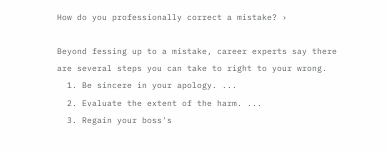How do you professionally correct a mistake? ›

Beyond fessing up to a mistake, career experts say there are several steps you can take to right to your wrong.
  1. Be sincere in your apology. ...
  2. Evaluate the extent of the harm. ...
  3. Regain your boss's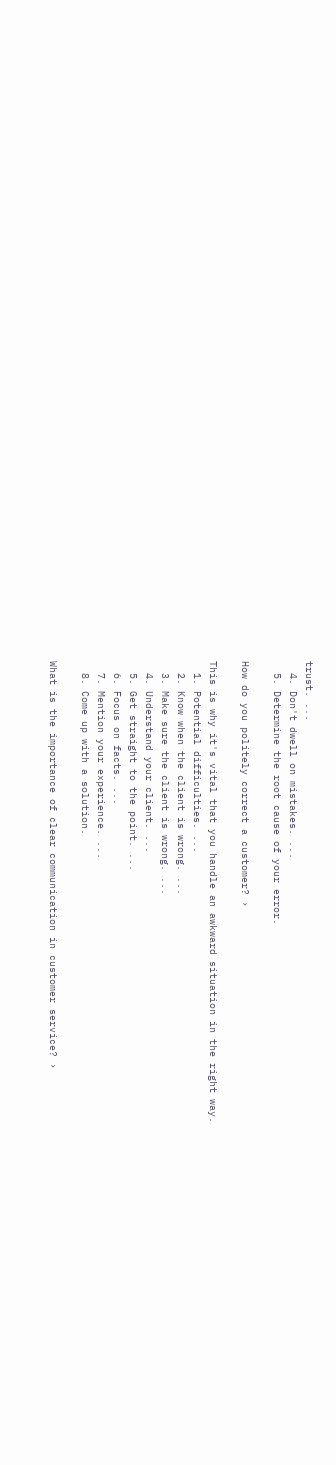trust. ...
  4. Don't dwell on mistakes. ...
  5. Determine the root cause of your error.

How do you politely correct a customer? ›

This is why it's vital that you handle an awkward situation in the right way.
  1. Potential difficulties. ...
  2. Know when the client is wrong. ...
  3. Make sure the client is wrong. ...
  4. Understand your client. ...
  5. Get straight to the point. ...
  6. Focus on facts. ...
  7. Mention your experience. ...
  8. Come up with a solution.

What is the importance of clear communication in customer service? ›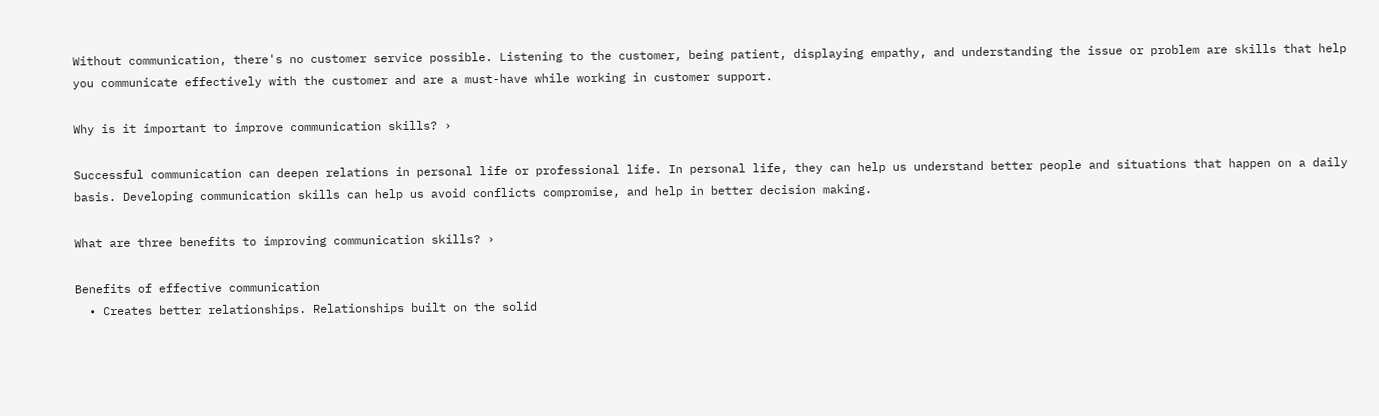Without communication, there's no customer service possible. Listening to the customer, being patient, displaying empathy, and understanding the issue or problem are skills that help you communicate effectively with the customer and are a must-have while working in customer support.

Why is it important to improve communication skills? ›

Successful communication can deepen relations in personal life or professional life. In personal life, they can help us understand better people and situations that happen on a daily basis. Developing communication skills can help us avoid conflicts compromise, and help in better decision making.

What are three benefits to improving communication skills? ›

Benefits of effective communication
  • Creates better relationships. Relationships built on the solid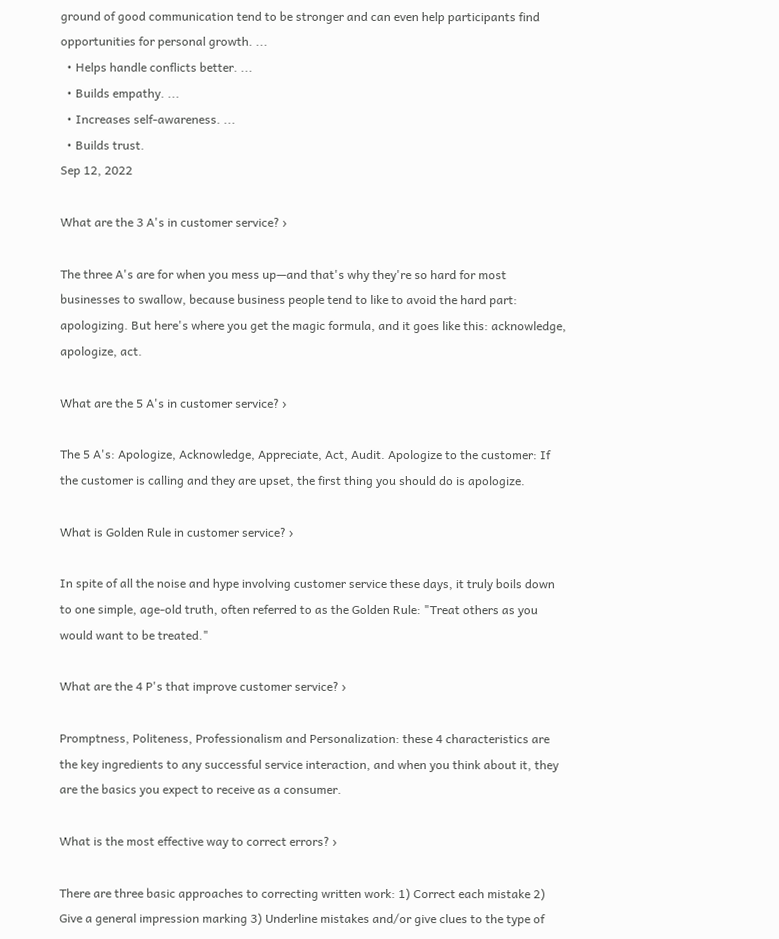ground of good communication tend to be stronger and can even help participants find opportunities for personal growth. ...
  • Helps handle conflicts better. ...
  • Builds empathy. ...
  • Increases self-awareness. ...
  • Builds trust.
Sep 12, 2022

What are the 3 A's in customer service? ›

The three A's are for when you mess up—and that's why they're so hard for most businesses to swallow, because business people tend to like to avoid the hard part: apologizing. But here's where you get the magic formula, and it goes like this: acknowledge, apologize, act.

What are the 5 A's in customer service? ›

The 5 A's: Apologize, Acknowledge, Appreciate, Act, Audit. Apologize to the customer: If the customer is calling and they are upset, the first thing you should do is apologize.

What is Golden Rule in customer service? ›

In spite of all the noise and hype involving customer service these days, it truly boils down to one simple, age-old truth, often referred to as the Golden Rule: "Treat others as you would want to be treated."

What are the 4 P's that improve customer service? ›

Promptness, Politeness, Professionalism and Personalization: these 4 characteristics are the key ingredients to any successful service interaction, and when you think about it, they are the basics you expect to receive as a consumer.

What is the most effective way to correct errors? ›

There are three basic approaches to correcting written work: 1) Correct each mistake 2) Give a general impression marking 3) Underline mistakes and/or give clues to the type of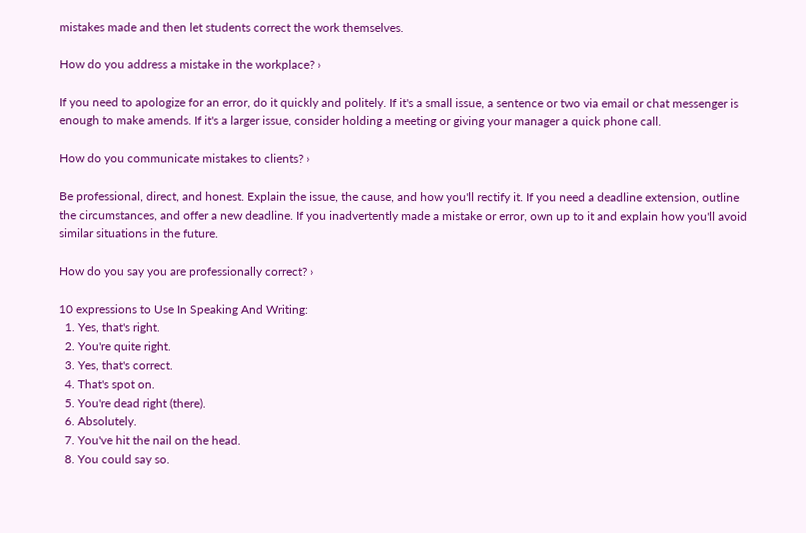mistakes made and then let students correct the work themselves.

How do you address a mistake in the workplace? ›

If you need to apologize for an error, do it quickly and politely. If it's a small issue, a sentence or two via email or chat messenger is enough to make amends. If it's a larger issue, consider holding a meeting or giving your manager a quick phone call.

How do you communicate mistakes to clients? ›

Be professional, direct, and honest. Explain the issue, the cause, and how you'll rectify it. If you need a deadline extension, outline the circumstances, and offer a new deadline. If you inadvertently made a mistake or error, own up to it and explain how you'll avoid similar situations in the future.

How do you say you are professionally correct? ›

10 expressions to Use In Speaking And Writing:
  1. Yes, that's right.
  2. You're quite right.
  3. Yes, that's correct.
  4. That's spot on.
  5. You're dead right (there).
  6. Absolutely.
  7. You've hit the nail on the head.
  8. You could say so.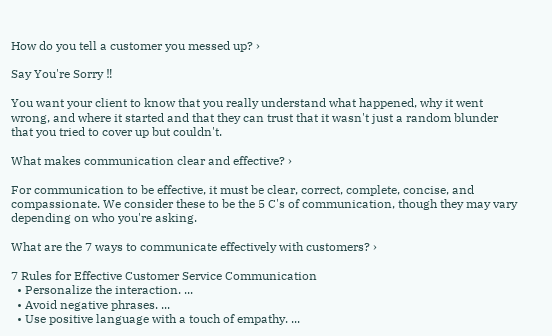How do you tell a customer you messed up? ›

Say You're Sorry ‼

You want your client to know that you really understand what happened, why it went wrong, and where it started and that they can trust that it wasn't just a random blunder that you tried to cover up but couldn't.

What makes communication clear and effective? ›

For communication to be effective, it must be clear, correct, complete, concise, and compassionate. We consider these to be the 5 C's of communication, though they may vary depending on who you're asking.

What are the 7 ways to communicate effectively with customers? ›

7 Rules for Effective Customer Service Communication
  • Personalize the interaction. ...
  • Avoid negative phrases. ...
  • Use positive language with a touch of empathy. ...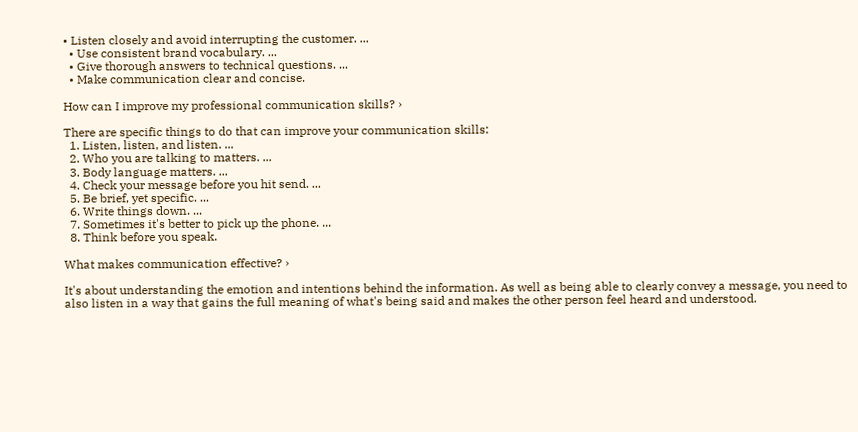• Listen closely and avoid interrupting the customer. ...
  • Use consistent brand vocabulary. ...
  • Give thorough answers to technical questions. ...
  • Make communication clear and concise.

How can I improve my professional communication skills? ›

There are specific things to do that can improve your communication skills:
  1. Listen, listen, and listen. ...
  2. Who you are talking to matters. ...
  3. Body language matters. ...
  4. Check your message before you hit send. ...
  5. Be brief, yet specific. ...
  6. Write things down. ...
  7. Sometimes it's better to pick up the phone. ...
  8. Think before you speak.

What makes communication effective? ›

It's about understanding the emotion and intentions behind the information. As well as being able to clearly convey a message, you need to also listen in a way that gains the full meaning of what's being said and makes the other person feel heard and understood.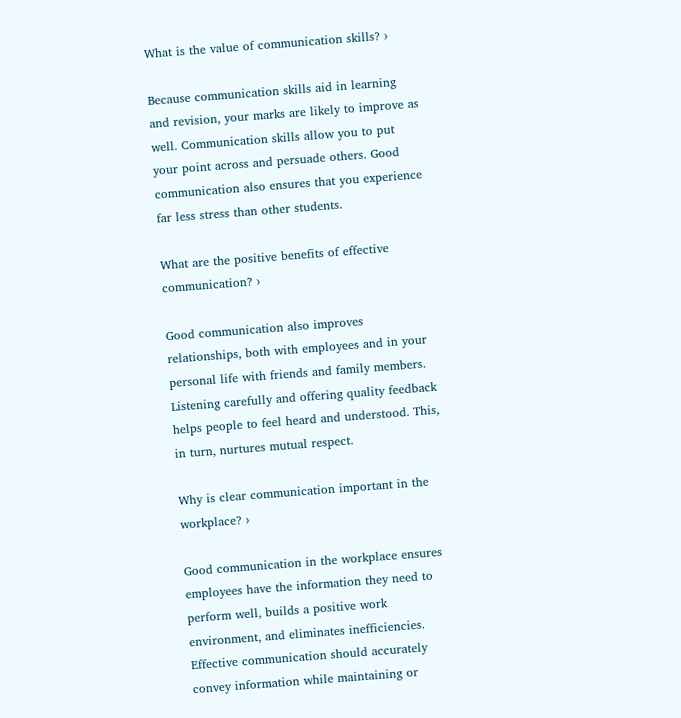What is the value of communication skills? ›

Because communication skills aid in learning and revision, your marks are likely to improve as well. Communication skills allow you to put your point across and persuade others. Good communication also ensures that you experience far less stress than other students.

What are the positive benefits of effective communication? ›

Good communication also improves relationships, both with employees and in your personal life with friends and family members. Listening carefully and offering quality feedback helps people to feel heard and understood. This, in turn, nurtures mutual respect.

Why is clear communication important in the workplace? ›

Good communication in the workplace ensures employees have the information they need to perform well, builds a positive work environment, and eliminates inefficiencies. Effective communication should accurately convey information while maintaining or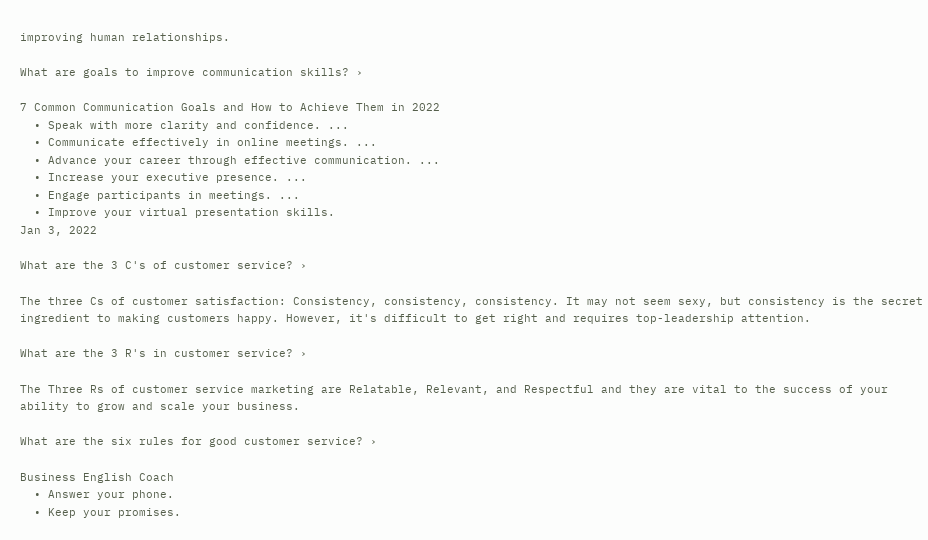improving human relationships.

What are goals to improve communication skills? ›

7 Common Communication Goals and How to Achieve Them in 2022
  • Speak with more clarity and confidence. ...
  • Communicate effectively in online meetings. ...
  • Advance your career through effective communication. ...
  • Increase your executive presence. ...
  • Engage participants in meetings. ...
  • Improve your virtual presentation skills.
Jan 3, 2022

What are the 3 C's of customer service? ›

The three Cs of customer satisfaction: Consistency, consistency, consistency. It may not seem sexy, but consistency is the secret ingredient to making customers happy. However, it's difficult to get right and requires top-leadership attention.

What are the 3 R's in customer service? ›

The Three Rs of customer service marketing are Relatable, Relevant, and Respectful and they are vital to the success of your ability to grow and scale your business.

What are the six rules for good customer service? ›

Business English Coach
  • Answer your phone.
  • Keep your promises.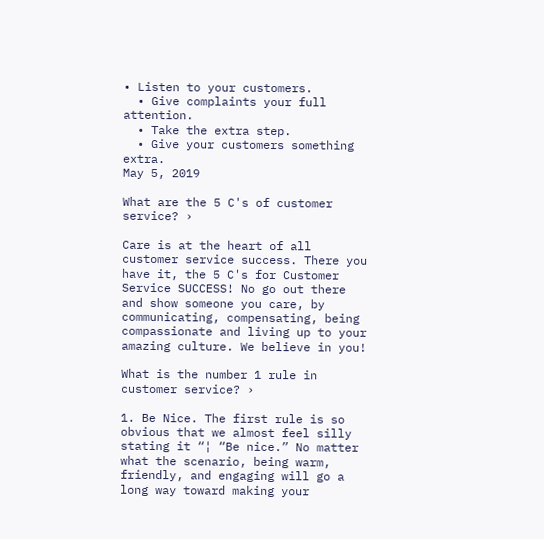• Listen to your customers.
  • Give complaints your full attention.
  • Take the extra step.
  • Give your customers something extra.
May 5, 2019

What are the 5 C's of customer service? ›

Care is at the heart of all customer service success. There you have it, the 5 C's for Customer Service SUCCESS! No go out there and show someone you care, by communicating, compensating, being compassionate and living up to your amazing culture. We believe in you!

What is the number 1 rule in customer service? ›

1. Be Nice. The first rule is so obvious that we almost feel silly stating it “¦ “Be nice.” No matter what the scenario, being warm, friendly, and engaging will go a long way toward making your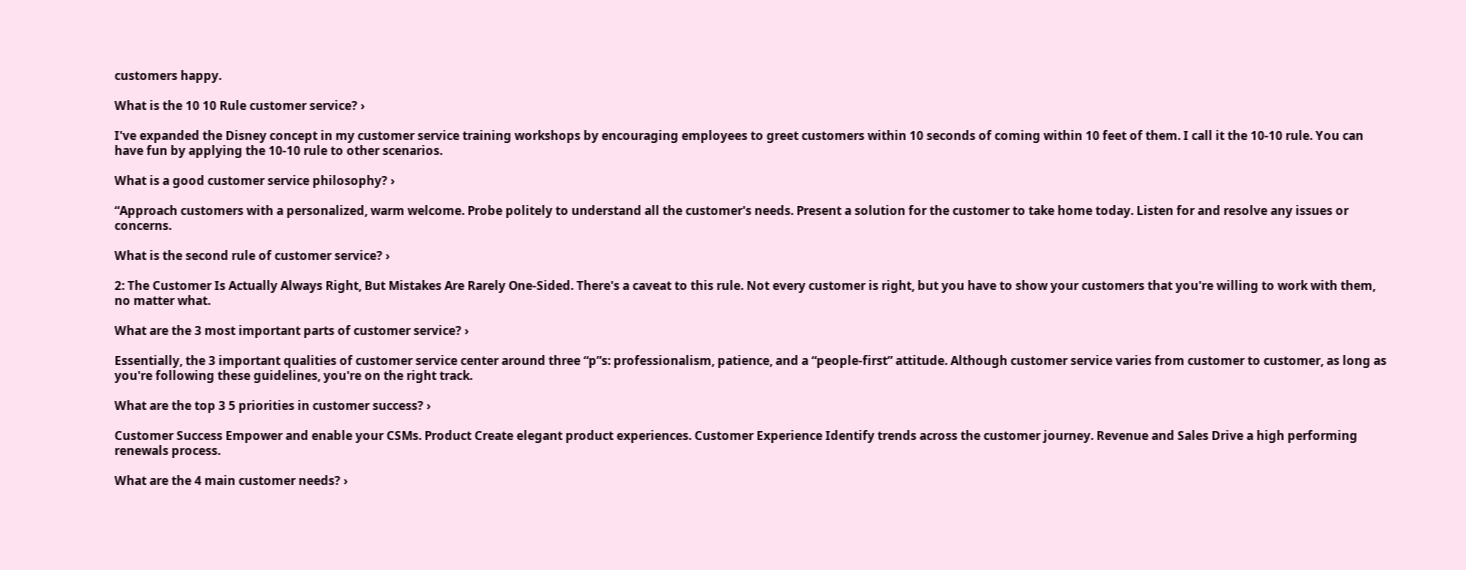customers happy.

What is the 10 10 Rule customer service? ›

I've expanded the Disney concept in my customer service training workshops by encouraging employees to greet customers within 10 seconds of coming within 10 feet of them. I call it the 10-10 rule. You can have fun by applying the 10-10 rule to other scenarios.

What is a good customer service philosophy? ›

“Approach customers with a personalized, warm welcome. Probe politely to understand all the customer's needs. Present a solution for the customer to take home today. Listen for and resolve any issues or concerns.

What is the second rule of customer service? ›

2: The Customer Is Actually Always Right, But Mistakes Are Rarely One-Sided. There's a caveat to this rule. Not every customer is right, but you have to show your customers that you're willing to work with them, no matter what.

What are the 3 most important parts of customer service? ›

Essentially, the 3 important qualities of customer service center around three “p”s: professionalism, patience, and a “people-first” attitude. Although customer service varies from customer to customer, as long as you're following these guidelines, you're on the right track.

What are the top 3 5 priorities in customer success? ›

Customer Success Empower and enable your CSMs. Product Create elegant product experiences. Customer Experience Identify trends across the customer journey. Revenue and Sales Drive a high performing renewals process.

What are the 4 main customer needs? ›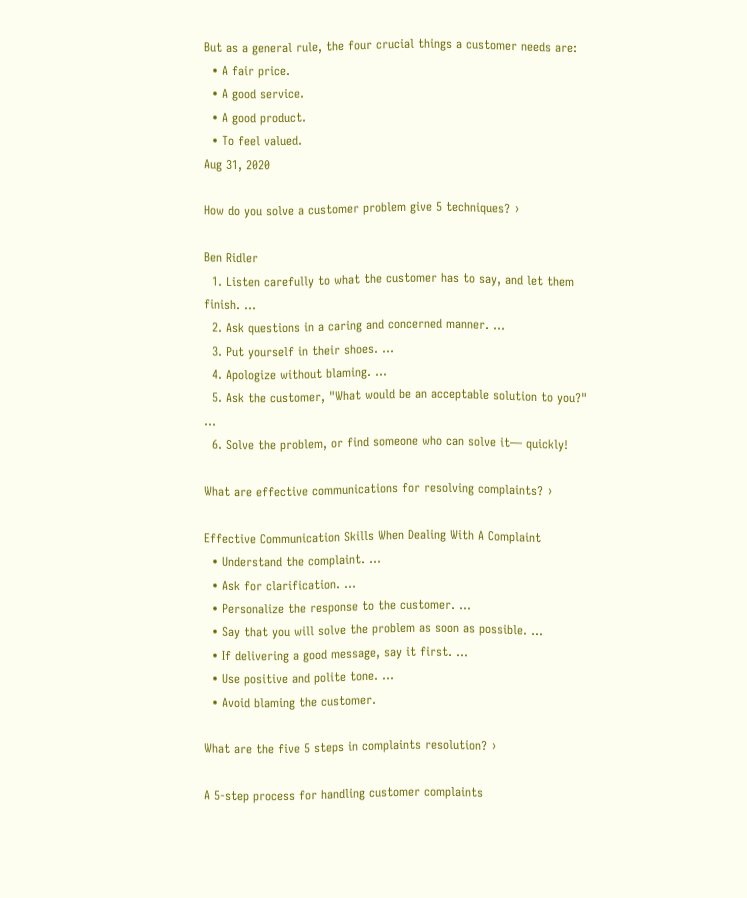But as a general rule, the four crucial things a customer needs are:
  • A fair price.
  • A good service.
  • A good product.
  • To feel valued.
Aug 31, 2020

How do you solve a customer problem give 5 techniques? ›

Ben Ridler
  1. Listen carefully to what the customer has to say, and let them finish. ...
  2. Ask questions in a caring and concerned manner. ...
  3. Put yourself in their shoes. ...
  4. Apologize without blaming. ...
  5. Ask the customer, "What would be an acceptable solution to you?" ...
  6. Solve the problem, or find someone who can solve it— quickly!

What are effective communications for resolving complaints? ›

Effective Communication Skills When Dealing With A Complaint
  • Understand the complaint. ...
  • Ask for clarification. ...
  • Personalize the response to the customer. ...
  • Say that you will solve the problem as soon as possible. ...
  • If delivering a good message, say it first. ...
  • Use positive and polite tone. ...
  • Avoid blaming the customer.

What are the five 5 steps in complaints resolution? ›

A 5-step process for handling customer complaints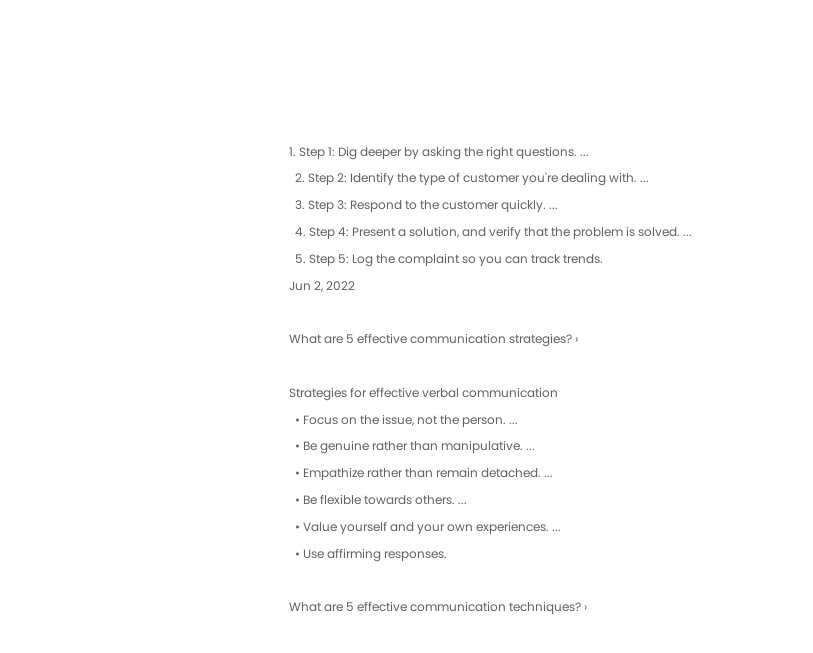1. Step 1: Dig deeper by asking the right questions. ...
  2. Step 2: Identify the type of customer you're dealing with. ...
  3. Step 3: Respond to the customer quickly. ...
  4. Step 4: Present a solution, and verify that the problem is solved. ...
  5. Step 5: Log the complaint so you can track trends.
Jun 2, 2022

What are 5 effective communication strategies? ›

Strategies for effective verbal communication
  • Focus on the issue, not the person. ...
  • Be genuine rather than manipulative. ...
  • Empathize rather than remain detached. ...
  • Be flexible towards others. ...
  • Value yourself and your own experiences. ...
  • Use affirming responses.

What are 5 effective communication techniques? ›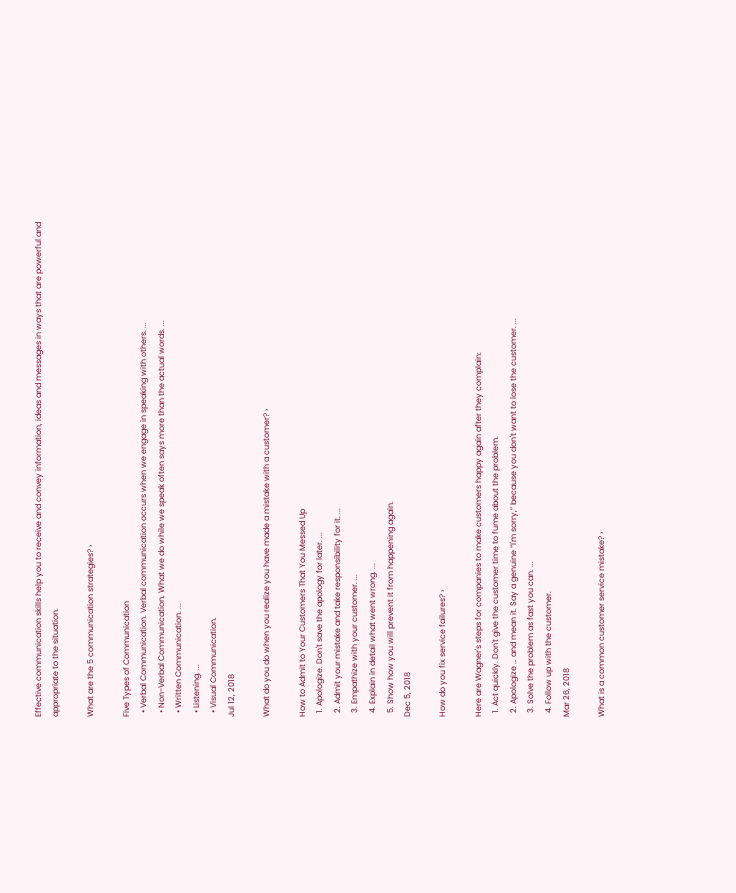Effective communication skills help you to receive and convey information, ideas and messages in ways that are powerful and appropriate to the situation.

What are the 5 communication strategies? ›

Five Types of Communication
  • Verbal Communication. Verbal communication occurs when we engage in speaking with others. ...
  • Non-Verbal Communication. What we do while we speak often says more than the actual words. ...
  • Written Communication. ...
  • Listening. ...
  • Visual Communication.
Jul 12, 2018

What do you do when you realize you have made a mistake with a customer? ›

How to Admit to Your Customers That You Messed Up
  1. Apologize. Don't save the apology for later. ...
  2. Admit your mistake and take responsibility for it. ...
  3. Empathize with your customer. ...
  4. Explain in detail what went wrong. ...
  5. Show how you will prevent it from happening again.
Dec 5, 2018

How do you fix service failures? ›

Here are Wagner's steps for companies to make customers happy again after they complain:
  1. Act quickly. Don't give the customer time to fume about the problem.
  2. Apologize … and mean it. Say a genuine “I'm sorry,” because you don't want to lose the customer. ...
  3. Solve the problem as fast you can. ...
  4. Follow up with the customer.
Mar 26, 2018

What is a common customer service mistake? ›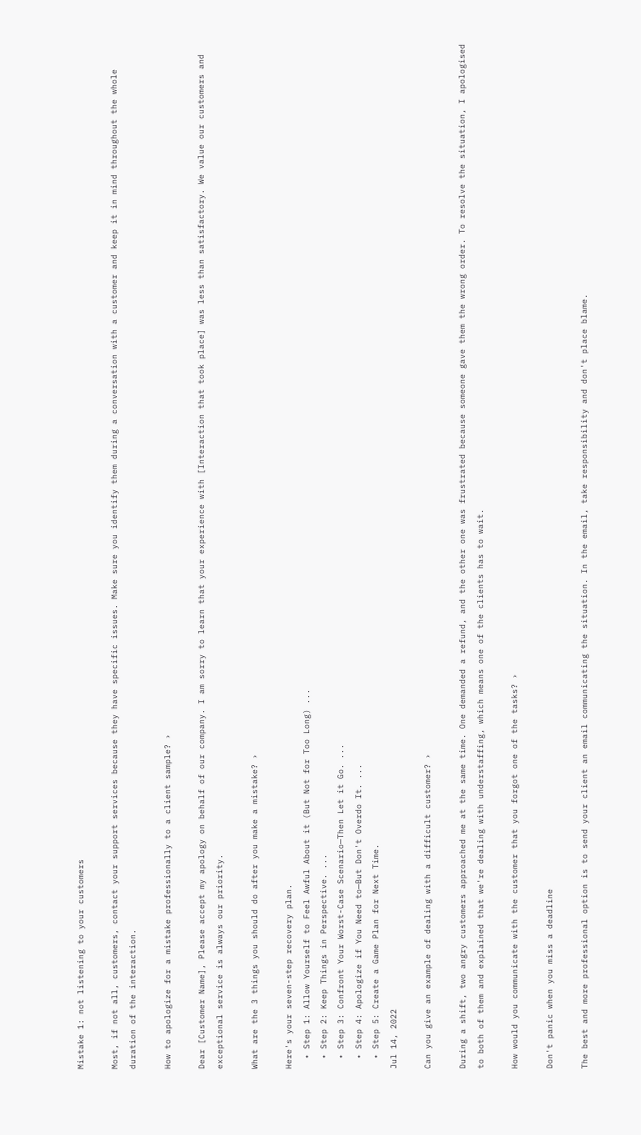Mistake 1: not listening to your customers

Most, if not all, customers, contact your support services because they have specific issues. Make sure you identify them during a conversation with a customer and keep it in mind throughout the whole duration of the interaction.

How to apologize for a mistake professionally to a client sample? ›

Dear [Customer Name], Please accept my apology on behalf of our company. I am sorry to learn that your experience with [Interaction that took place] was less than satisfactory. We value our customers and exceptional service is always our priority.

What are the 3 things you should do after you make a mistake? ›

Here's your seven-step recovery plan.
  • Step 1: Allow Yourself to Feel Awful About it (But Not for Too Long) ...
  • Step 2: Keep Things in Perspective. ...
  • Step 3: Confront Your Worst-Case Scenario—Then Let it Go. ...
  • Step 4: Apologize if You Need to—But Don't Overdo It. ...
  • Step 5: Create a Game Plan for Next Time.
Jul 14, 2022

Can you give an example of dealing with a difficult customer? ›

During a shift, two angry customers approached me at the same time. One demanded a refund, and the other one was frustrated because someone gave them the wrong order. To resolve the situation, I apologised to both of them and explained that we're dealing with understaffing, which means one of the clients has to wait.

How would you communicate with the customer that you forgot one of the tasks? ›

Don't panic when you miss a deadline

The best and more professional option is to send your client an email communicating the situation. In the email, take responsibility and don't place blame.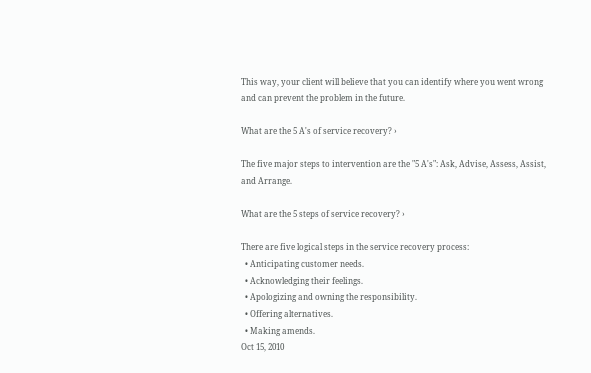This way, your client will believe that you can identify where you went wrong and can prevent the problem in the future.

What are the 5 A's of service recovery? ›

The five major steps to intervention are the "5 A's": Ask, Advise, Assess, Assist, and Arrange.

What are the 5 steps of service recovery? ›

There are five logical steps in the service recovery process:
  • Anticipating customer needs.
  • Acknowledging their feelings.
  • Apologizing and owning the responsibility.
  • Offering alternatives.
  • Making amends.
Oct 15, 2010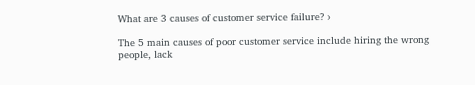What are 3 causes of customer service failure? ›

The 5 main causes of poor customer service include hiring the wrong people, lack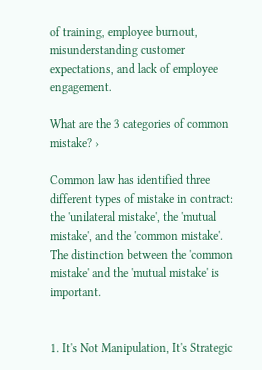of training, employee burnout, misunderstanding customer expectations, and lack of employee engagement.

What are the 3 categories of common mistake? ›

Common law has identified three different types of mistake in contract: the 'unilateral mistake', the 'mutual mistake', and the 'common mistake'. The distinction between the 'common mistake' and the 'mutual mistake' is important.


1. It's Not Manipulation, It's Strategic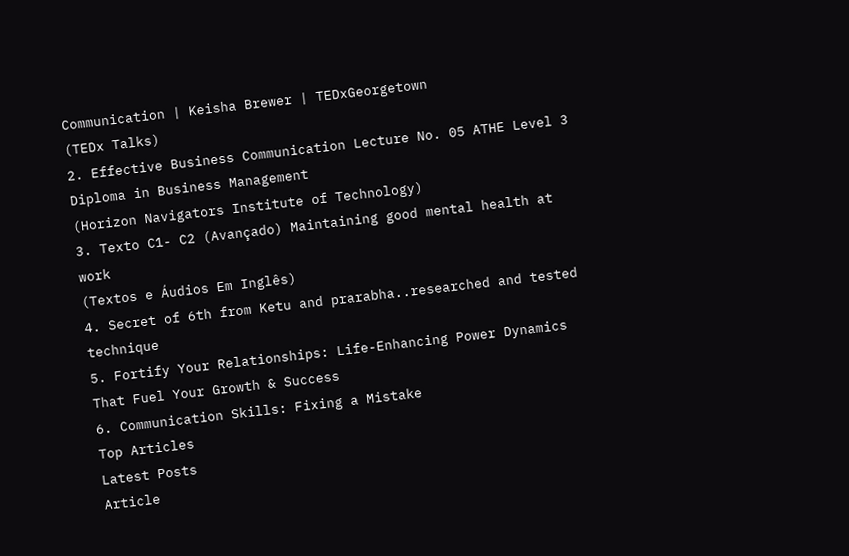Communication | Keisha Brewer | TEDxGeorgetown
(TEDx Talks)
2. Effective Business Communication Lecture No. 05 ATHE Level 3 Diploma in Business Management
(Horizon Navigators Institute of Technology)
3. Texto C1- C2 (Avançado) Maintaining good mental health at work
(Textos e Áudios Em Inglês)
4. Secret of 6th from Ketu and prarabha..researched and tested technique
5. Fortify Your Relationships: Life-Enhancing Power Dynamics That Fuel Your Growth & Success
6. Communication Skills: Fixing a Mistake
Top Articles
Latest Posts
Article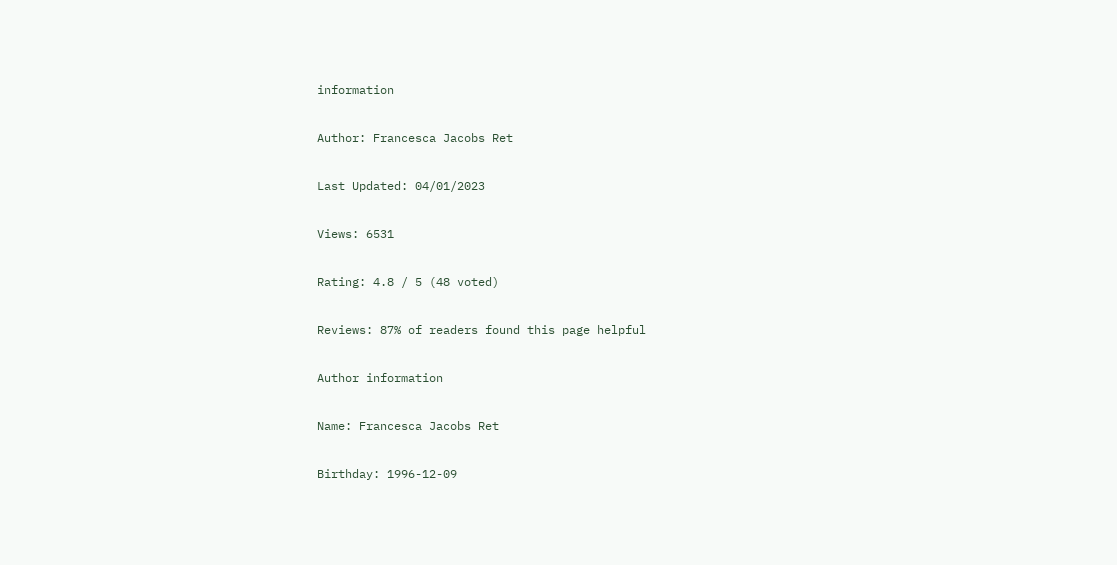information

Author: Francesca Jacobs Ret

Last Updated: 04/01/2023

Views: 6531

Rating: 4.8 / 5 (48 voted)

Reviews: 87% of readers found this page helpful

Author information

Name: Francesca Jacobs Ret

Birthday: 1996-12-09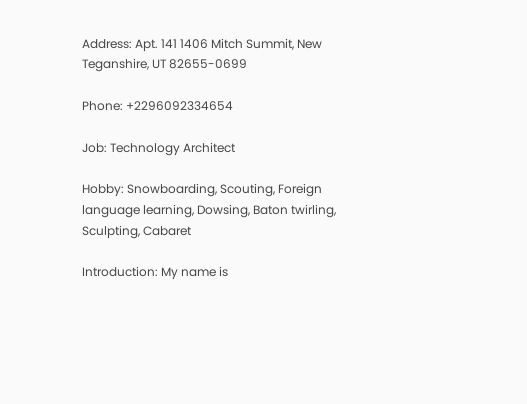Address: Apt. 141 1406 Mitch Summit, New Teganshire, UT 82655-0699

Phone: +2296092334654

Job: Technology Architect

Hobby: Snowboarding, Scouting, Foreign language learning, Dowsing, Baton twirling, Sculpting, Cabaret

Introduction: My name is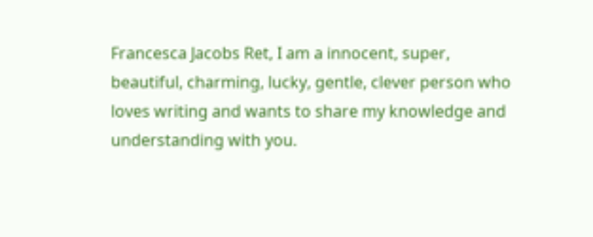Francesca Jacobs Ret, I am a innocent, super, beautiful, charming, lucky, gentle, clever person who loves writing and wants to share my knowledge and understanding with you.